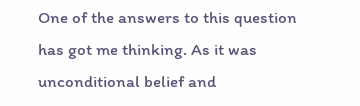One of the answers to this question has got me thinking. As it was unconditional belief and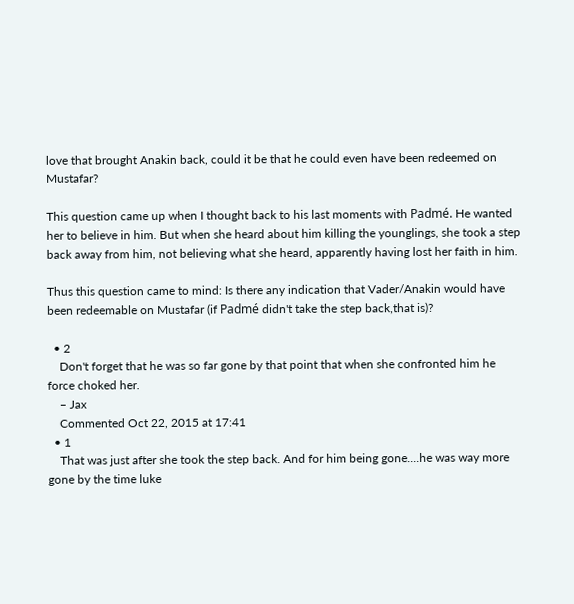love that brought Anakin back, could it be that he could even have been redeemed on Mustafar?

This question came up when I thought back to his last moments with Padmé. He wanted her to believe in him. But when she heard about him killing the younglings, she took a step back away from him, not believing what she heard, apparently having lost her faith in him.

Thus this question came to mind: Is there any indication that Vader/Anakin would have been redeemable on Mustafar (if Padmé didn't take the step back,that is)?

  • 2
    Don't forget that he was so far gone by that point that when she confronted him he force choked her.
    – Jax
    Commented Oct 22, 2015 at 17:41
  • 1
    That was just after she took the step back. And for him being gone....he was way more gone by the time luke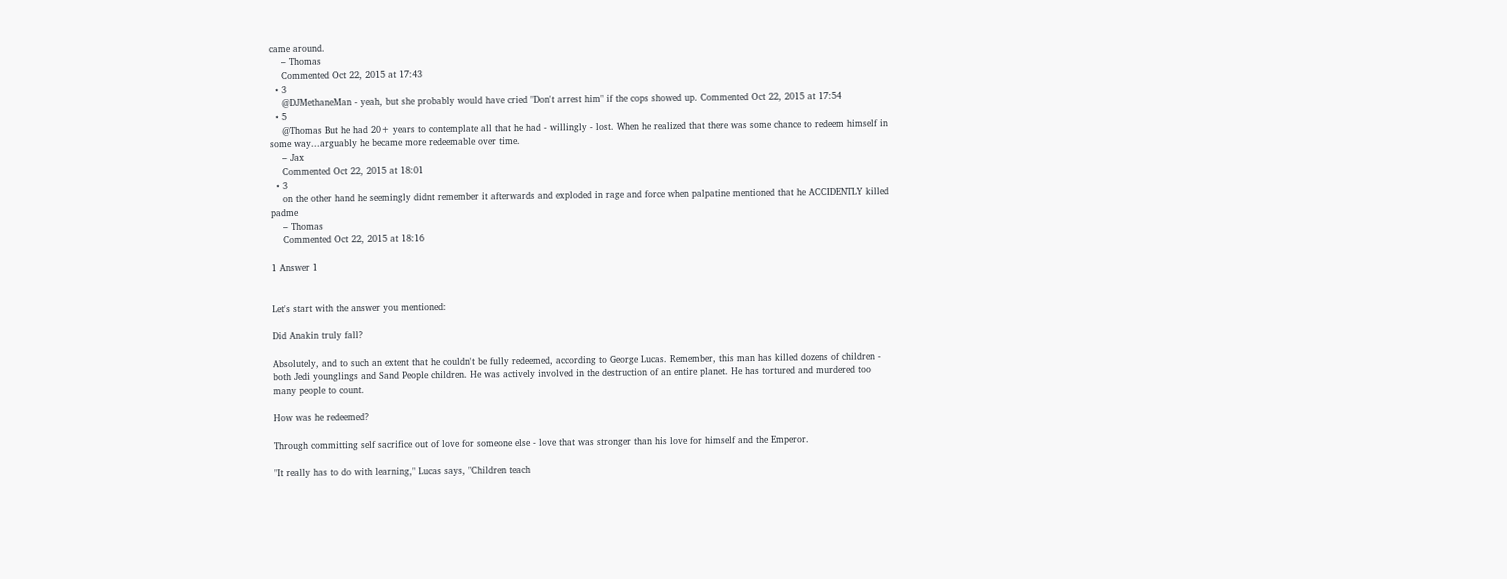came around.
    – Thomas
    Commented Oct 22, 2015 at 17:43
  • 3
    @DJMethaneMan - yeah, but she probably would have cried "Don't arrest him" if the cops showed up. Commented Oct 22, 2015 at 17:54
  • 5
    @Thomas But he had 20+ years to contemplate all that he had - willingly - lost. When he realized that there was some chance to redeem himself in some way...arguably he became more redeemable over time.
    – Jax
    Commented Oct 22, 2015 at 18:01
  • 3
    on the other hand he seemingly didnt remember it afterwards and exploded in rage and force when palpatine mentioned that he ACCIDENTLY killed padme
    – Thomas
    Commented Oct 22, 2015 at 18:16

1 Answer 1


Let's start with the answer you mentioned:

Did Anakin truly fall?

Absolutely, and to such an extent that he couldn't be fully redeemed, according to George Lucas. Remember, this man has killed dozens of children - both Jedi younglings and Sand People children. He was actively involved in the destruction of an entire planet. He has tortured and murdered too many people to count.

How was he redeemed?

Through committing self sacrifice out of love for someone else - love that was stronger than his love for himself and the Emperor.

"It really has to do with learning," Lucas says, "Children teach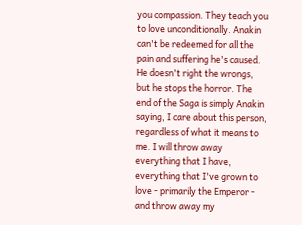you compassion. They teach you to love unconditionally. Anakin can't be redeemed for all the pain and suffering he's caused. He doesn't right the wrongs, but he stops the horror. The end of the Saga is simply Anakin saying, I care about this person, regardless of what it means to me. I will throw away everything that I have, everything that I've grown to love - primarily the Emperor - and throw away my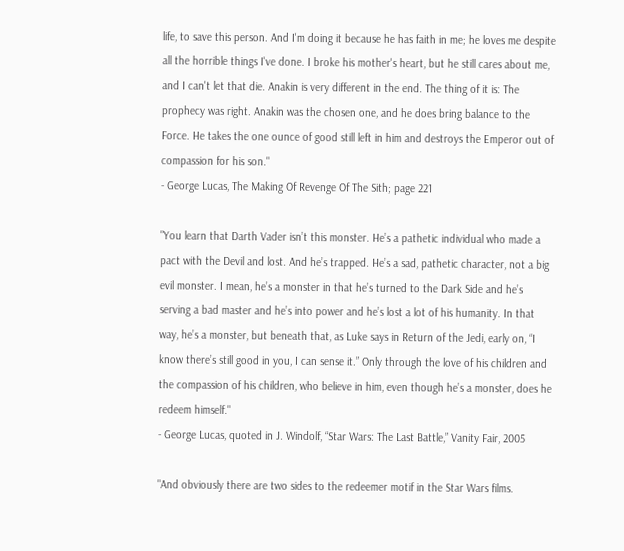life, to save this person. And I'm doing it because he has faith in me; he loves me despite all the horrible things I've done. I broke his mother's heart, but he still cares about me, and I can't let that die. Anakin is very different in the end. The thing of it is: The prophecy was right. Anakin was the chosen one, and he does bring balance to the Force. He takes the one ounce of good still left in him and destroys the Emperor out of compassion for his son."
- George Lucas, The Making Of Revenge Of The Sith; page 221

"You learn that Darth Vader isn’t this monster. He’s a pathetic individual who made a pact with the Devil and lost. And he’s trapped. He’s a sad, pathetic character, not a big evil monster. I mean, he’s a monster in that he’s turned to the Dark Side and he’s serving a bad master and he’s into power and he’s lost a lot of his humanity. In that way, he’s a monster, but beneath that, as Luke says in Return of the Jedi, early on, “I know there’s still good in you, I can sense it.” Only through the love of his children and the compassion of his children, who believe in him, even though he’s a monster, does he redeem himself."
- George Lucas, quoted in J. Windolf, “Star Wars: The Last Battle,” Vanity Fair, 2005

"And obviously there are two sides to the redeemer motif in the Star Wars films.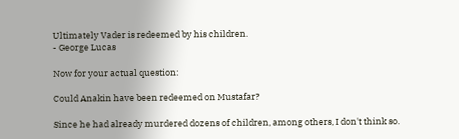Ultimately Vader is redeemed by his children.
- George Lucas

Now for your actual question:

Could Anakin have been redeemed on Mustafar?

Since he had already murdered dozens of children, among others, I don't think so.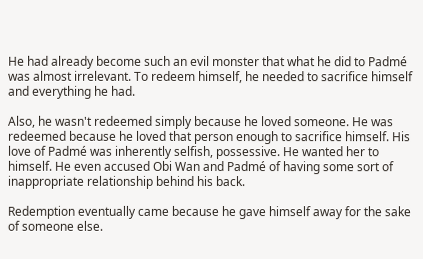He had already become such an evil monster that what he did to Padmé was almost irrelevant. To redeem himself, he needed to sacrifice himself and everything he had.

Also, he wasn't redeemed simply because he loved someone. He was redeemed because he loved that person enough to sacrifice himself. His love of Padmé was inherently selfish, possessive. He wanted her to himself. He even accused Obi Wan and Padmé of having some sort of inappropriate relationship behind his back.

Redemption eventually came because he gave himself away for the sake of someone else.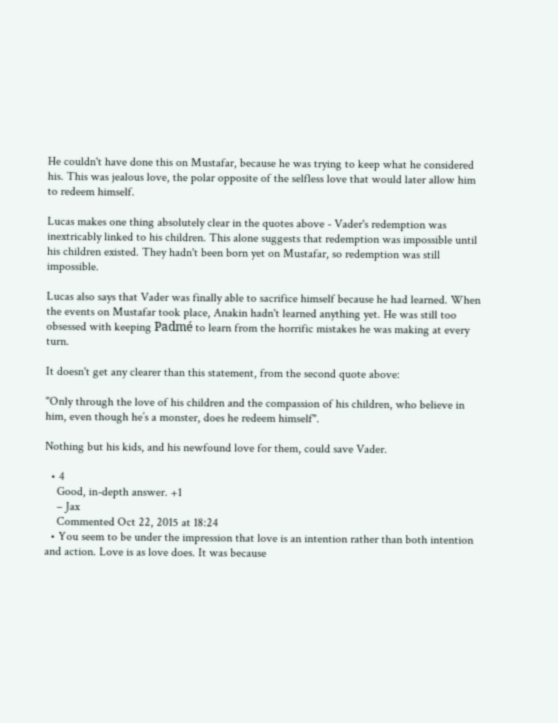He couldn't have done this on Mustafar, because he was trying to keep what he considered his. This was jealous love, the polar opposite of the selfless love that would later allow him to redeem himself.

Lucas makes one thing absolutely clear in the quotes above - Vader's redemption was inextricably linked to his children. This alone suggests that redemption was impossible until his children existed. They hadn't been born yet on Mustafar, so redemption was still impossible.

Lucas also says that Vader was finally able to sacrifice himself because he had learned. When the events on Mustafar took place, Anakin hadn't learned anything yet. He was still too obsessed with keeping Padmé to learn from the horrific mistakes he was making at every turn.

It doesn't get any clearer than this statement, from the second quote above:

"Only through the love of his children and the compassion of his children, who believe in him, even though he’s a monster, does he redeem himself".

Nothing but his kids, and his newfound love for them, could save Vader.

  • 4
    Good, in-depth answer. +1
    – Jax
    Commented Oct 22, 2015 at 18:24
  • You seem to be under the impression that love is an intention rather than both intention and action. Love is as love does. It was because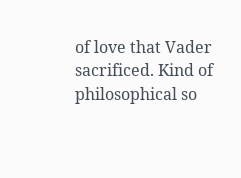of love that Vader sacrificed. Kind of philosophical so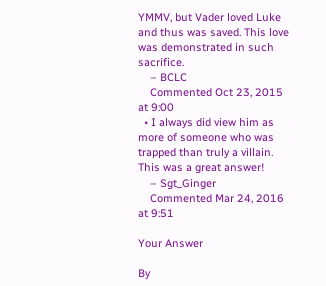YMMV, but Vader loved Luke and thus was saved. This love was demonstrated in such sacrifice.
    – BCLC
    Commented Oct 23, 2015 at 9:00
  • I always did view him as more of someone who was trapped than truly a villain. This was a great answer!
    – Sgt_Ginger
    Commented Mar 24, 2016 at 9:51

Your Answer

By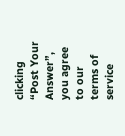clicking “Post Your Answer”, you agree to our terms of service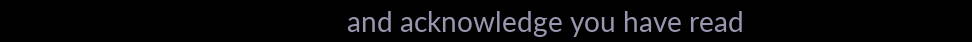and acknowledge you have read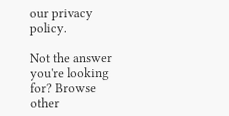our privacy policy.

Not the answer you're looking for? Browse other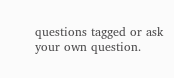questions tagged or ask your own question.